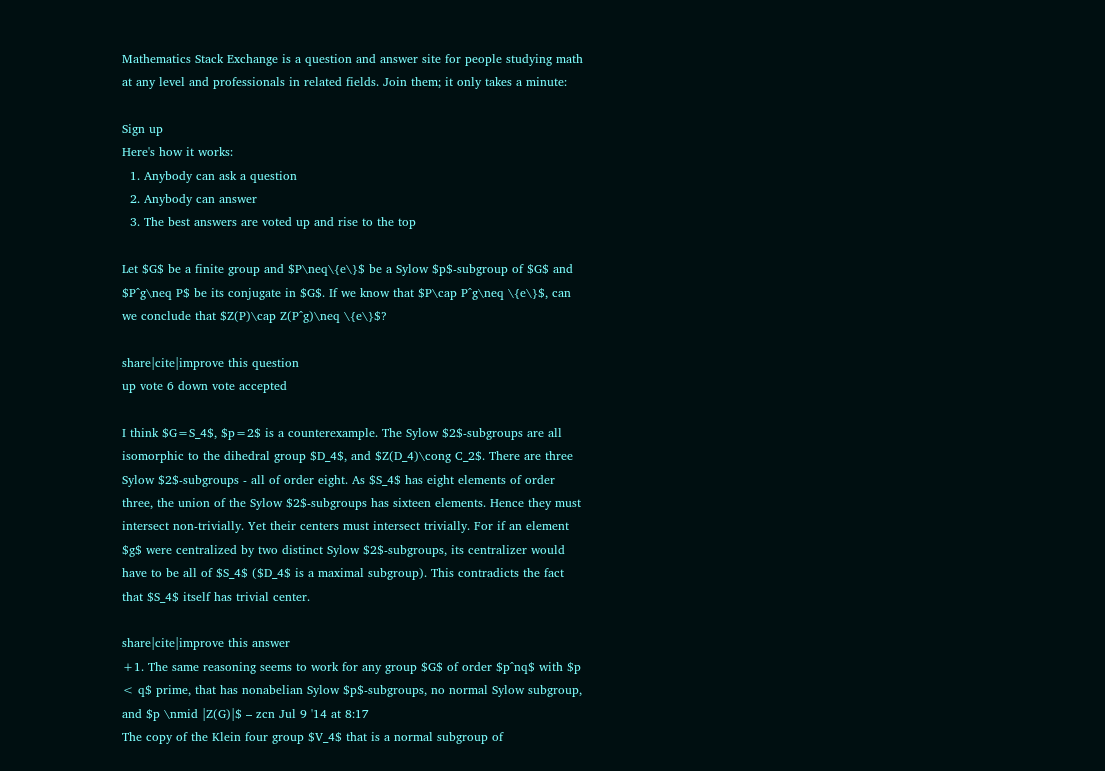Mathematics Stack Exchange is a question and answer site for people studying math at any level and professionals in related fields. Join them; it only takes a minute:

Sign up
Here's how it works:
  1. Anybody can ask a question
  2. Anybody can answer
  3. The best answers are voted up and rise to the top

Let $G$ be a finite group and $P\neq\{e\}$ be a Sylow $p$-subgroup of $G$ and $P^g\neq P$ be its conjugate in $G$. If we know that $P\cap P^g\neq \{e\}$, can we conclude that $Z(P)\cap Z(P^g)\neq \{e\}$?

share|cite|improve this question
up vote 6 down vote accepted

I think $G=S_4$, $p=2$ is a counterexample. The Sylow $2$-subgroups are all isomorphic to the dihedral group $D_4$, and $Z(D_4)\cong C_2$. There are three Sylow $2$-subgroups - all of order eight. As $S_4$ has eight elements of order three, the union of the Sylow $2$-subgroups has sixteen elements. Hence they must intersect non-trivially. Yet their centers must intersect trivially. For if an element $g$ were centralized by two distinct Sylow $2$-subgroups, its centralizer would have to be all of $S_4$ ($D_4$ is a maximal subgroup). This contradicts the fact that $S_4$ itself has trivial center.

share|cite|improve this answer
+1. The same reasoning seems to work for any group $G$ of order $p^nq$ with $p < q$ prime, that has nonabelian Sylow $p$-subgroups, no normal Sylow subgroup, and $p \nmid |Z(G)|$ – zcn Jul 9 '14 at 8:17
The copy of the Klein four group $V_4$ that is a normal subgroup of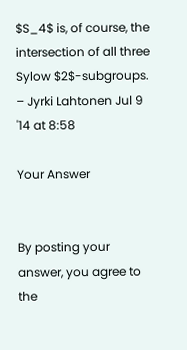$S_4$ is, of course, the intersection of all three Sylow $2$-subgroups. – Jyrki Lahtonen Jul 9 '14 at 8:58

Your Answer


By posting your answer, you agree to the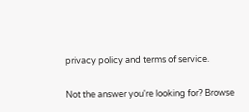privacy policy and terms of service.

Not the answer you're looking for? Browse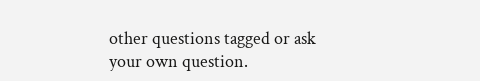other questions tagged or ask your own question.